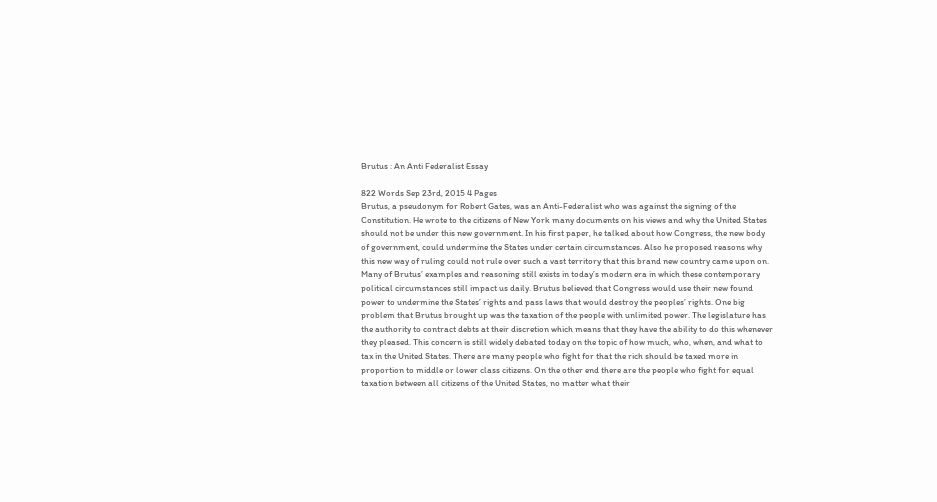Brutus : An Anti Federalist Essay

822 Words Sep 23rd, 2015 4 Pages
Brutus, a pseudonym for Robert Gates, was an Anti-Federalist who was against the signing of the Constitution. He wrote to the citizens of New York many documents on his views and why the United States should not be under this new government. In his first paper, he talked about how Congress, the new body of government, could undermine the States under certain circumstances. Also he proposed reasons why this new way of ruling could not rule over such a vast territory that this brand new country came upon on. Many of Brutus’ examples and reasoning still exists in today’s modern era in which these contemporary political circumstances still impact us daily. Brutus believed that Congress would use their new found power to undermine the States’ rights and pass laws that would destroy the peoples’ rights. One big problem that Brutus brought up was the taxation of the people with unlimited power. The legislature has the authority to contract debts at their discretion which means that they have the ability to do this whenever they pleased. This concern is still widely debated today on the topic of how much, who, when, and what to tax in the United States. There are many people who fight for that the rich should be taxed more in proportion to middle or lower class citizens. On the other end there are the people who fight for equal taxation between all citizens of the United States, no matter what their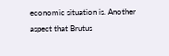economic situation is. Another aspect that Brutus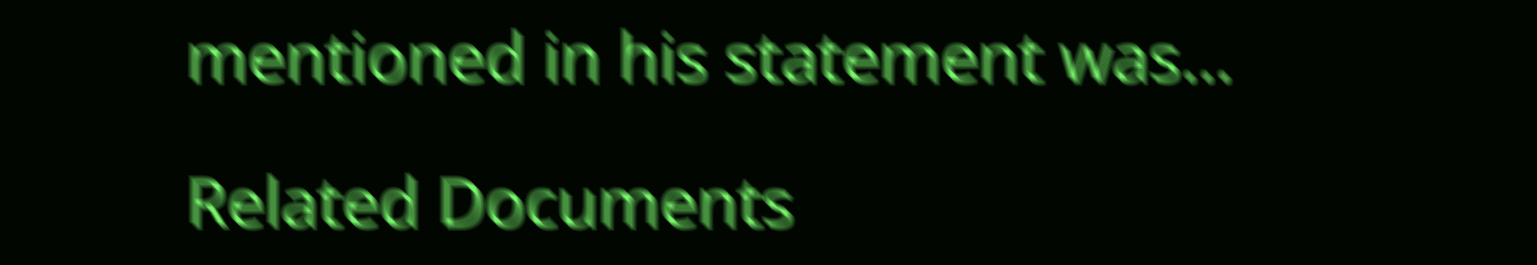mentioned in his statement was…

Related Documents